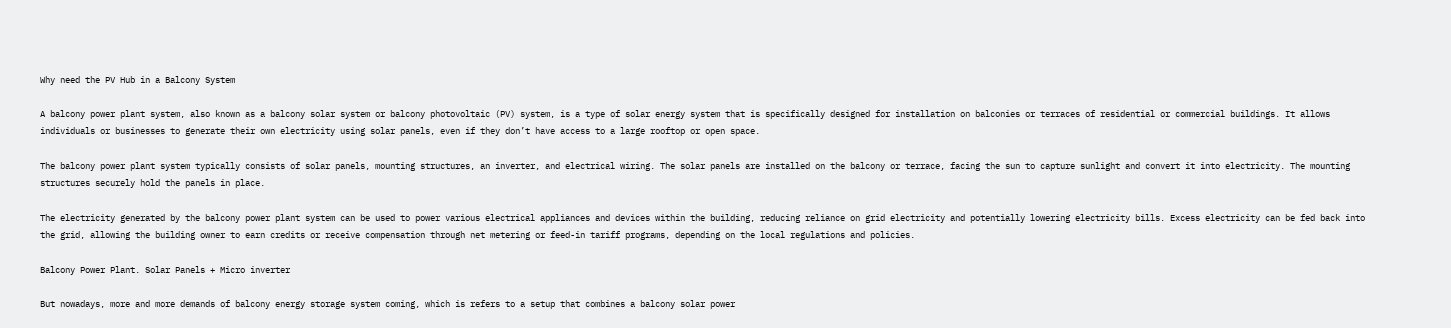Why need the PV Hub in a Balcony System

A balcony power plant system, also known as a balcony solar system or balcony photovoltaic (PV) system, is a type of solar energy system that is specifically designed for installation on balconies or terraces of residential or commercial buildings. It allows individuals or businesses to generate their own electricity using solar panels, even if they don’t have access to a large rooftop or open space.

The balcony power plant system typically consists of solar panels, mounting structures, an inverter, and electrical wiring. The solar panels are installed on the balcony or terrace, facing the sun to capture sunlight and convert it into electricity. The mounting structures securely hold the panels in place.

The electricity generated by the balcony power plant system can be used to power various electrical appliances and devices within the building, reducing reliance on grid electricity and potentially lowering electricity bills. Excess electricity can be fed back into the grid, allowing the building owner to earn credits or receive compensation through net metering or feed-in tariff programs, depending on the local regulations and policies.

Balcony Power Plant. Solar Panels + Micro inverter

But nowadays, more and more demands of balcony energy storage system coming, which is refers to a setup that combines a balcony solar power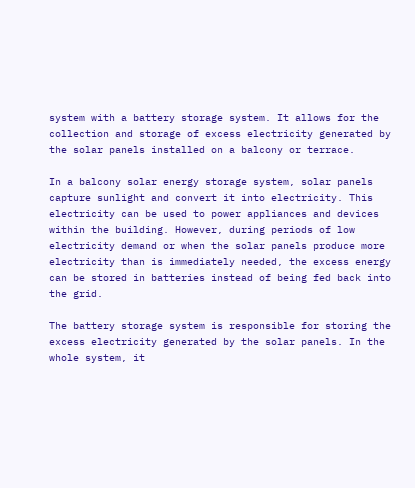system with a battery storage system. It allows for the collection and storage of excess electricity generated by the solar panels installed on a balcony or terrace.

In a balcony solar energy storage system, solar panels capture sunlight and convert it into electricity. This electricity can be used to power appliances and devices within the building. However, during periods of low electricity demand or when the solar panels produce more electricity than is immediately needed, the excess energy can be stored in batteries instead of being fed back into the grid.

The battery storage system is responsible for storing the excess electricity generated by the solar panels. In the whole system, it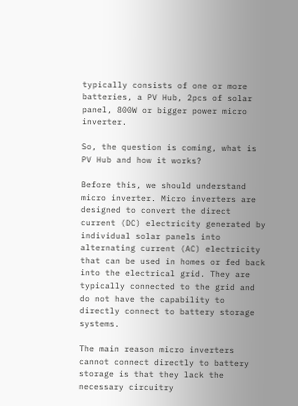typically consists of one or more batteries, a PV Hub, 2pcs of solar panel, 800W or bigger power micro inverter.

So, the question is coming, what is PV Hub and how it works?

Before this, we should understand micro inverter. Micro inverters are designed to convert the direct current (DC) electricity generated by individual solar panels into alternating current (AC) electricity that can be used in homes or fed back into the electrical grid. They are typically connected to the grid and do not have the capability to directly connect to battery storage systems.

The main reason micro inverters cannot connect directly to battery storage is that they lack the necessary circuitry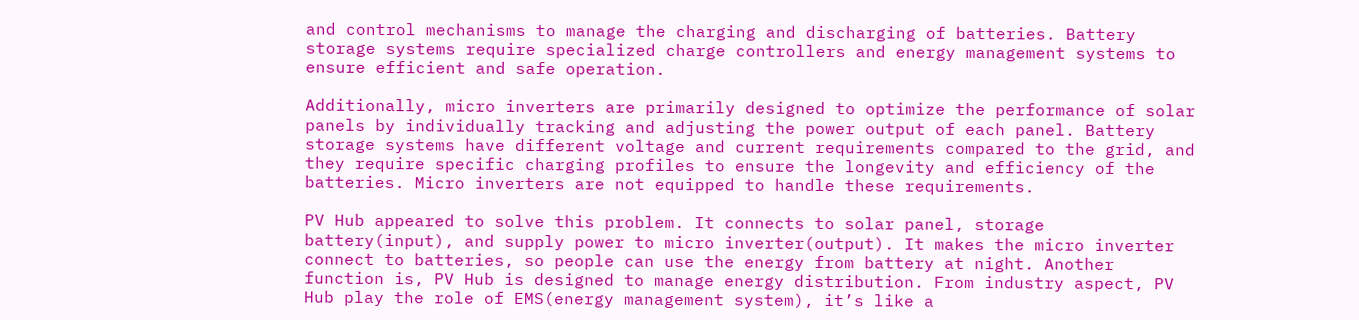and control mechanisms to manage the charging and discharging of batteries. Battery storage systems require specialized charge controllers and energy management systems to ensure efficient and safe operation.

Additionally, micro inverters are primarily designed to optimize the performance of solar panels by individually tracking and adjusting the power output of each panel. Battery storage systems have different voltage and current requirements compared to the grid, and they require specific charging profiles to ensure the longevity and efficiency of the batteries. Micro inverters are not equipped to handle these requirements.

PV Hub appeared to solve this problem. It connects to solar panel, storage battery(input), and supply power to micro inverter(output). It makes the micro inverter connect to batteries, so people can use the energy from battery at night. Another function is, PV Hub is designed to manage energy distribution. From industry aspect, PV Hub play the role of EMS(energy management system), it’s like a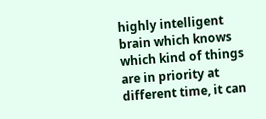highly intelligent brain which knows which kind of things are in priority at different time, it can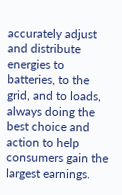accurately adjust and distribute energies to batteries, to the grid, and to loads, always doing the best choice and action to help consumers gain the largest earnings.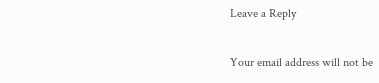Leave a Reply

Your email address will not be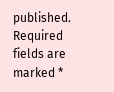published. Required fields are marked *